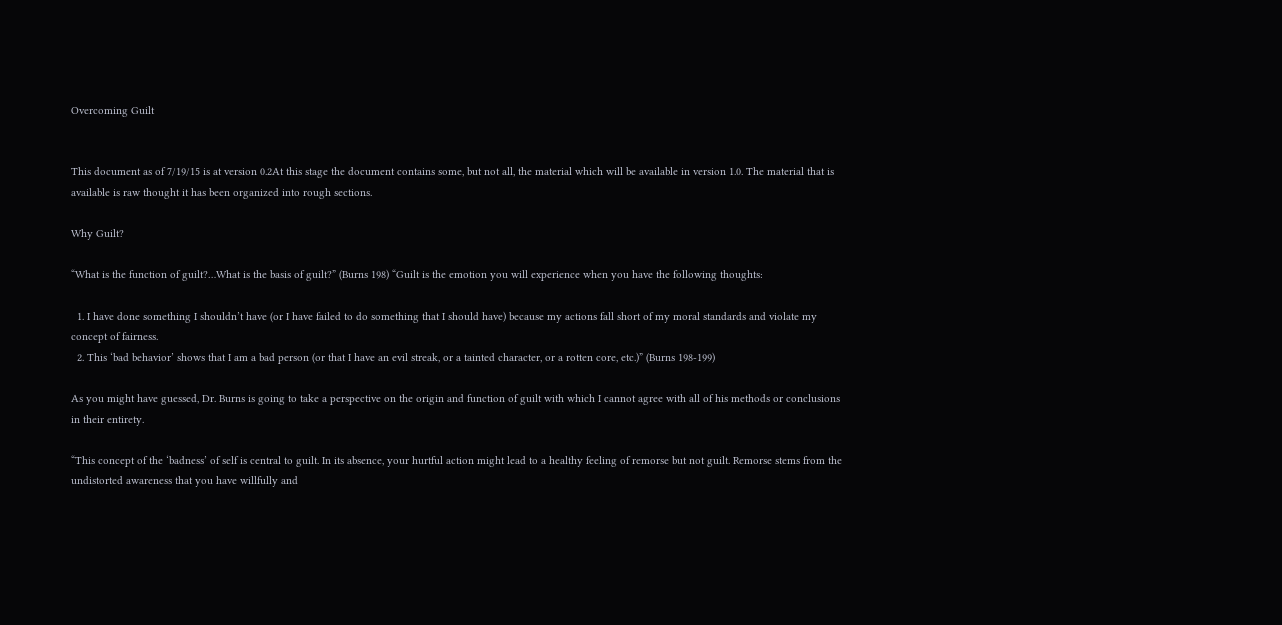Overcoming Guilt


This document as of 7/19/15 is at version 0.2At this stage the document contains some, but not all, the material which will be available in version 1.0. The material that is available is raw thought it has been organized into rough sections.

Why Guilt?

“What is the function of guilt?…What is the basis of guilt?” (Burns 198) “Guilt is the emotion you will experience when you have the following thoughts:

  1. I have done something I shouldn’t have (or I have failed to do something that I should have) because my actions fall short of my moral standards and violate my concept of fairness.
  2. This ‘bad behavior’ shows that I am a bad person (or that I have an evil streak, or a tainted character, or a rotten core, etc.)” (Burns 198-199)

As you might have guessed, Dr. Burns is going to take a perspective on the origin and function of guilt with which I cannot agree with all of his methods or conclusions in their entirety.

“This concept of the ‘badness’ of self is central to guilt. In its absence, your hurtful action might lead to a healthy feeling of remorse but not guilt. Remorse stems from the undistorted awareness that you have willfully and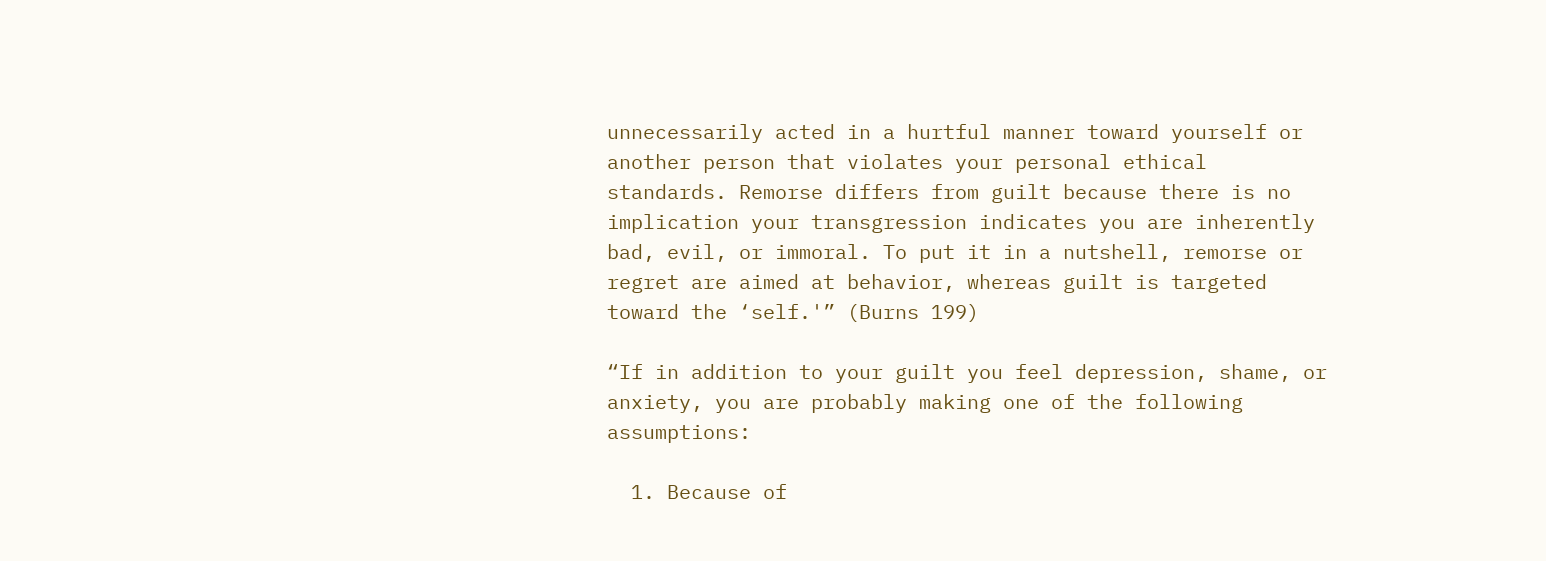unnecessarily acted in a hurtful manner toward yourself or another person that violates your personal ethical standards. Remorse differs from guilt because there is no implication your transgression indicates you are inherently bad, evil, or immoral. To put it in a nutshell, remorse or regret are aimed at behavior, whereas guilt is targeted toward the ‘self.'” (Burns 199)

“If in addition to your guilt you feel depression, shame, or anxiety, you are probably making one of the following assumptions:

  1. Because of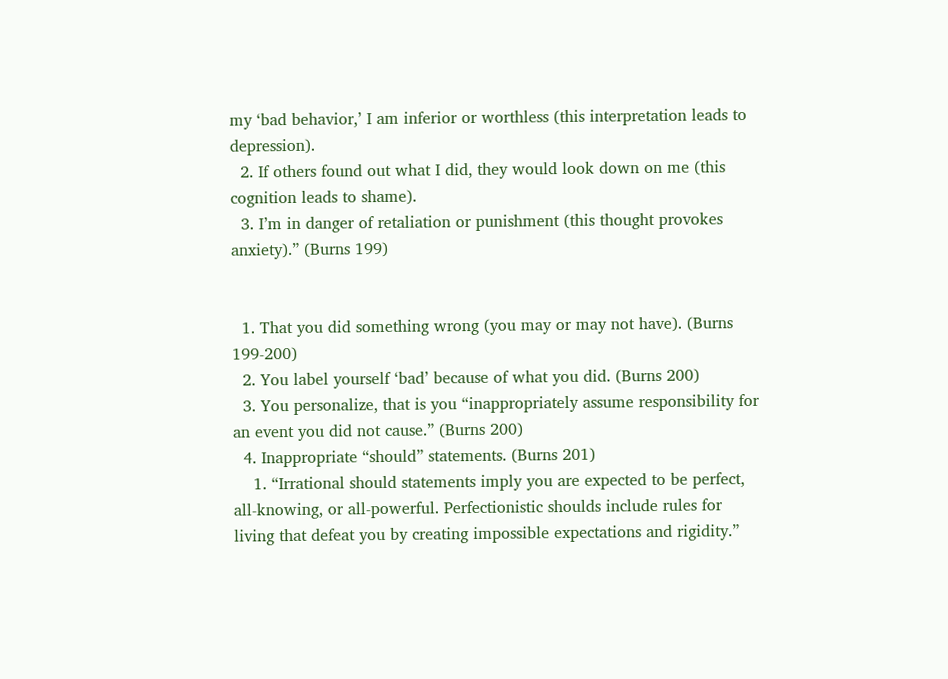my ‘bad behavior,’ I am inferior or worthless (this interpretation leads to depression).
  2. If others found out what I did, they would look down on me (this cognition leads to shame).
  3. I’m in danger of retaliation or punishment (this thought provokes anxiety).” (Burns 199)


  1. That you did something wrong (you may or may not have). (Burns 199-200)
  2. You label yourself ‘bad’ because of what you did. (Burns 200)
  3. You personalize, that is you “inappropriately assume responsibility for an event you did not cause.” (Burns 200)
  4. Inappropriate “should” statements. (Burns 201)
    1. “Irrational should statements imply you are expected to be perfect, all-knowing, or all-powerful. Perfectionistic shoulds include rules for living that defeat you by creating impossible expectations and rigidity.”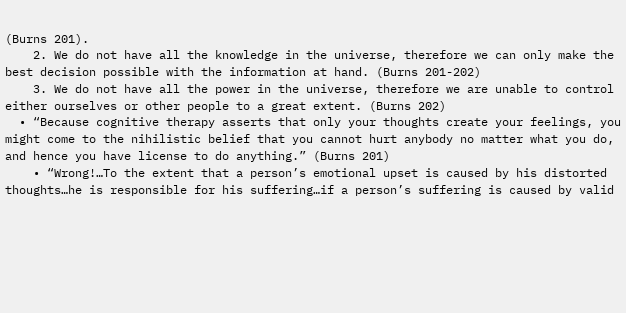(Burns 201).
    2. We do not have all the knowledge in the universe, therefore we can only make the best decision possible with the information at hand. (Burns 201-202)
    3. We do not have all the power in the universe, therefore we are unable to control either ourselves or other people to a great extent. (Burns 202)
  • “Because cognitive therapy asserts that only your thoughts create your feelings, you might come to the nihilistic belief that you cannot hurt anybody no matter what you do, and hence you have license to do anything.” (Burns 201)
    • “Wrong!…To the extent that a person’s emotional upset is caused by his distorted thoughts…he is responsible for his suffering…if a person’s suffering is caused by valid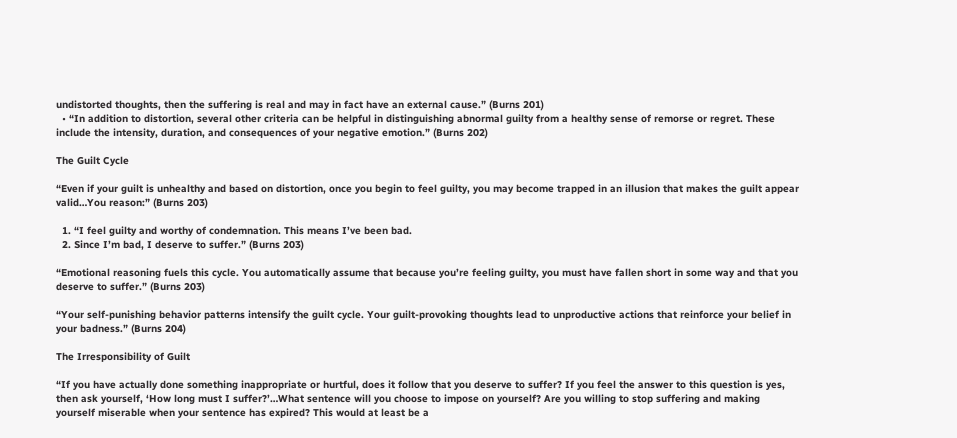undistorted thoughts, then the suffering is real and may in fact have an external cause.” (Burns 201)
  • “In addition to distortion, several other criteria can be helpful in distinguishing abnormal guilty from a healthy sense of remorse or regret. These include the intensity, duration, and consequences of your negative emotion.” (Burns 202)

The Guilt Cycle

“Even if your guilt is unhealthy and based on distortion, once you begin to feel guilty, you may become trapped in an illusion that makes the guilt appear valid…You reason:” (Burns 203)

  1. “I feel guilty and worthy of condemnation. This means I’ve been bad.
  2. Since I’m bad, I deserve to suffer.” (Burns 203)

“Emotional reasoning fuels this cycle. You automatically assume that because you’re feeling guilty, you must have fallen short in some way and that you deserve to suffer.” (Burns 203)

“Your self-punishing behavior patterns intensify the guilt cycle. Your guilt-provoking thoughts lead to unproductive actions that reinforce your belief in your badness.” (Burns 204)

The Irresponsibility of Guilt

“If you have actually done something inappropriate or hurtful, does it follow that you deserve to suffer? If you feel the answer to this question is yes, then ask yourself, ‘How long must I suffer?’…What sentence will you choose to impose on yourself? Are you willing to stop suffering and making yourself miserable when your sentence has expired? This would at least be a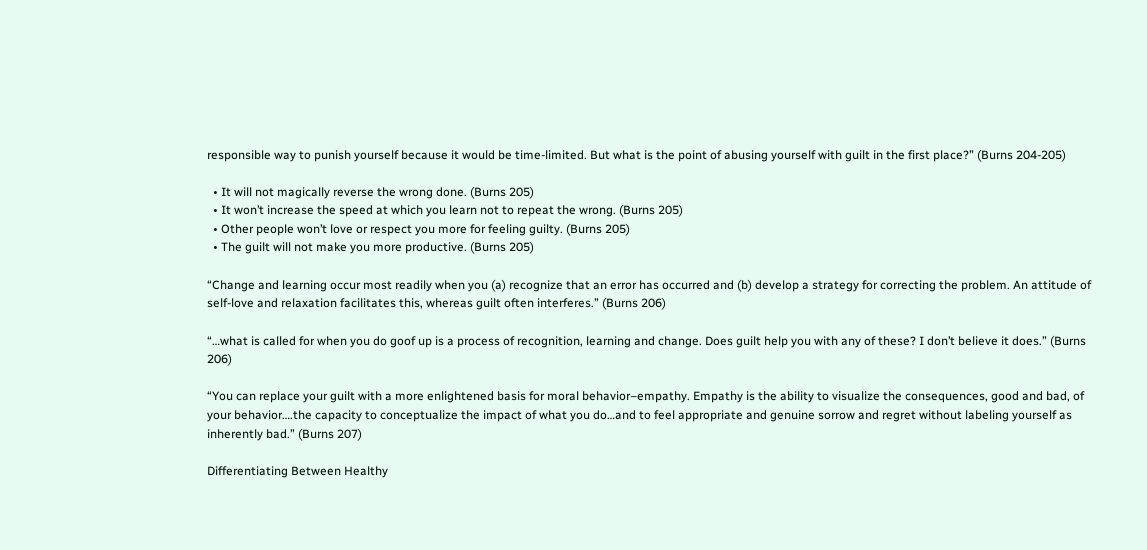responsible way to punish yourself because it would be time-limited. But what is the point of abusing yourself with guilt in the first place?” (Burns 204-205)

  • It will not magically reverse the wrong done. (Burns 205)
  • It won’t increase the speed at which you learn not to repeat the wrong. (Burns 205)
  • Other people won’t love or respect you more for feeling guilty. (Burns 205)
  • The guilt will not make you more productive. (Burns 205)

“Change and learning occur most readily when you (a) recognize that an error has occurred and (b) develop a strategy for correcting the problem. An attitude of self-love and relaxation facilitates this, whereas guilt often interferes.” (Burns 206)

“…what is called for when you do goof up is a process of recognition, learning and change. Does guilt help you with any of these? I don’t believe it does.” (Burns 206)

“You can replace your guilt with a more enlightened basis for moral behavior–empathy. Empathy is the ability to visualize the consequences, good and bad, of your behavior….the capacity to conceptualize the impact of what you do…and to feel appropriate and genuine sorrow and regret without labeling yourself as inherently bad.” (Burns 207)

Differentiating Between Healthy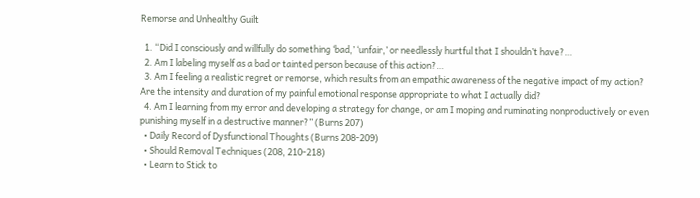Remorse and Unhealthy Guilt

  1. “Did I consciously and willfully do something ‘bad,’ ‘unfair,’ or needlessly hurtful that I shouldn’t have?…
  2. Am I labeling myself as a bad or tainted person because of this action?…
  3. Am I feeling a realistic regret or remorse, which results from an empathic awareness of the negative impact of my action? Are the intensity and duration of my painful emotional response appropriate to what I actually did?
  4. Am I learning from my error and developing a strategy for change, or am I moping and ruminating nonproductively or even punishing myself in a destructive manner?” (Burns 207)
  • Daily Record of Dysfunctional Thoughts (Burns 208-209)
  • Should Removal Techniques (208, 210-218)
  • Learn to Stick to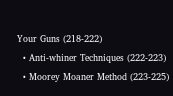Your Guns (218-222)
  • Anti-whiner Techniques (222-223)
  • Moorey Moaner Method (223-225)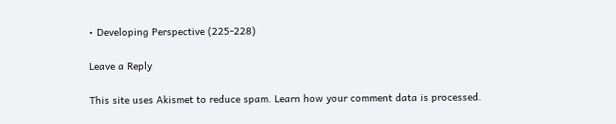• Developing Perspective (225-228)

Leave a Reply

This site uses Akismet to reduce spam. Learn how your comment data is processed.